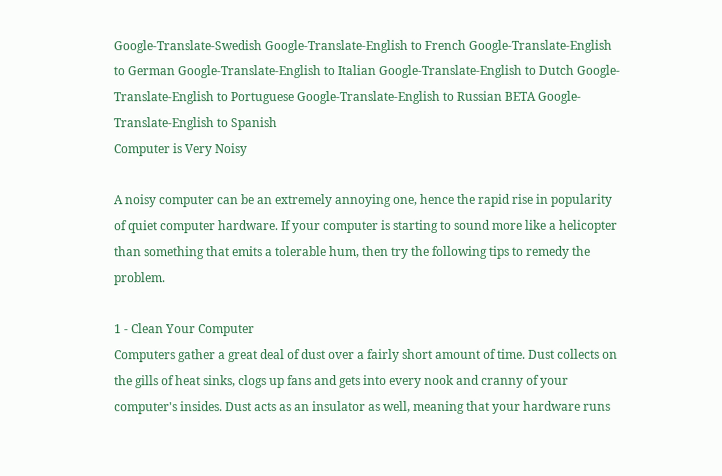Google-Translate-Swedish Google-Translate-English to French Google-Translate-English to German Google-Translate-English to Italian Google-Translate-English to Dutch Google-Translate-English to Portuguese Google-Translate-English to Russian BETA Google-Translate-English to Spanish
Computer is Very Noisy

A noisy computer can be an extremely annoying one, hence the rapid rise in popularity of quiet computer hardware. If your computer is starting to sound more like a helicopter than something that emits a tolerable hum, then try the following tips to remedy the problem.

1 - Clean Your Computer
Computers gather a great deal of dust over a fairly short amount of time. Dust collects on the gills of heat sinks, clogs up fans and gets into every nook and cranny of your computer's insides. Dust acts as an insulator as well, meaning that your hardware runs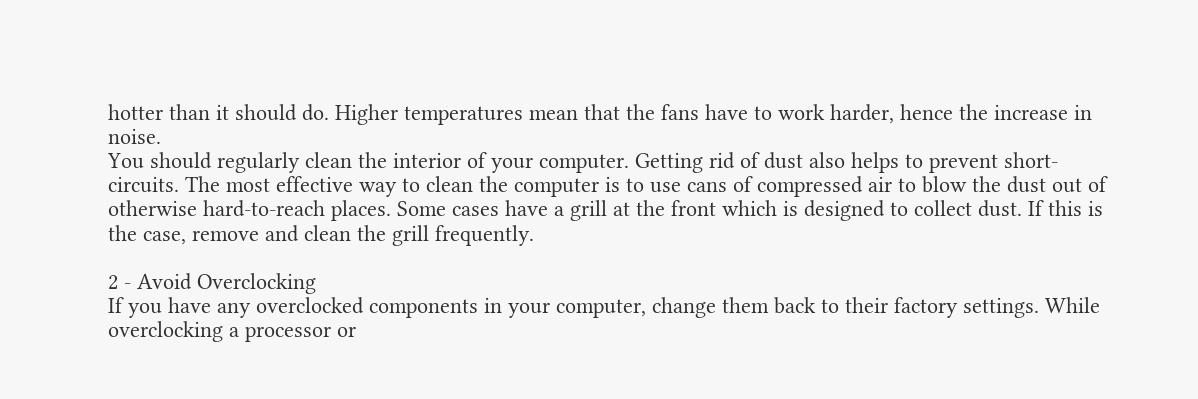hotter than it should do. Higher temperatures mean that the fans have to work harder, hence the increase in noise.
You should regularly clean the interior of your computer. Getting rid of dust also helps to prevent short-circuits. The most effective way to clean the computer is to use cans of compressed air to blow the dust out of otherwise hard-to-reach places. Some cases have a grill at the front which is designed to collect dust. If this is the case, remove and clean the grill frequently.

2 - Avoid Overclocking
If you have any overclocked components in your computer, change them back to their factory settings. While overclocking a processor or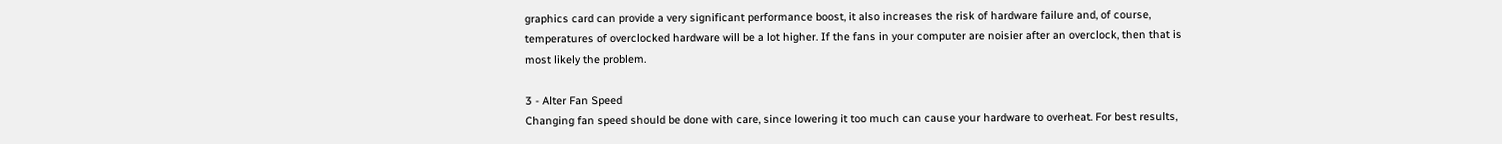graphics card can provide a very significant performance boost, it also increases the risk of hardware failure and, of course, temperatures of overclocked hardware will be a lot higher. If the fans in your computer are noisier after an overclock, then that is most likely the problem.

3 - Alter Fan Speed
Changing fan speed should be done with care, since lowering it too much can cause your hardware to overheat. For best results,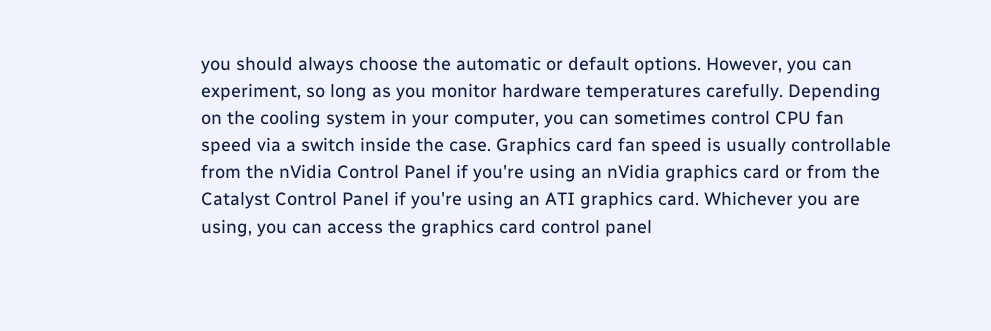you should always choose the automatic or default options. However, you can experiment, so long as you monitor hardware temperatures carefully. Depending on the cooling system in your computer, you can sometimes control CPU fan speed via a switch inside the case. Graphics card fan speed is usually controllable from the nVidia Control Panel if you're using an nVidia graphics card or from the Catalyst Control Panel if you're using an ATI graphics card. Whichever you are using, you can access the graphics card control panel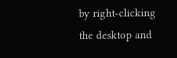by right-clicking the desktop and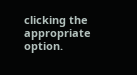clicking the appropriate option.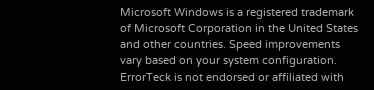Microsoft Windows is a registered trademark of Microsoft Corporation in the United States and other countries. Speed improvements vary based on your system configuration. ErrorTeck is not endorsed or affiliated with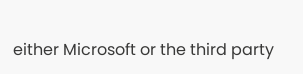either Microsoft or the third party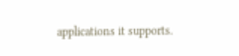applications it supports.